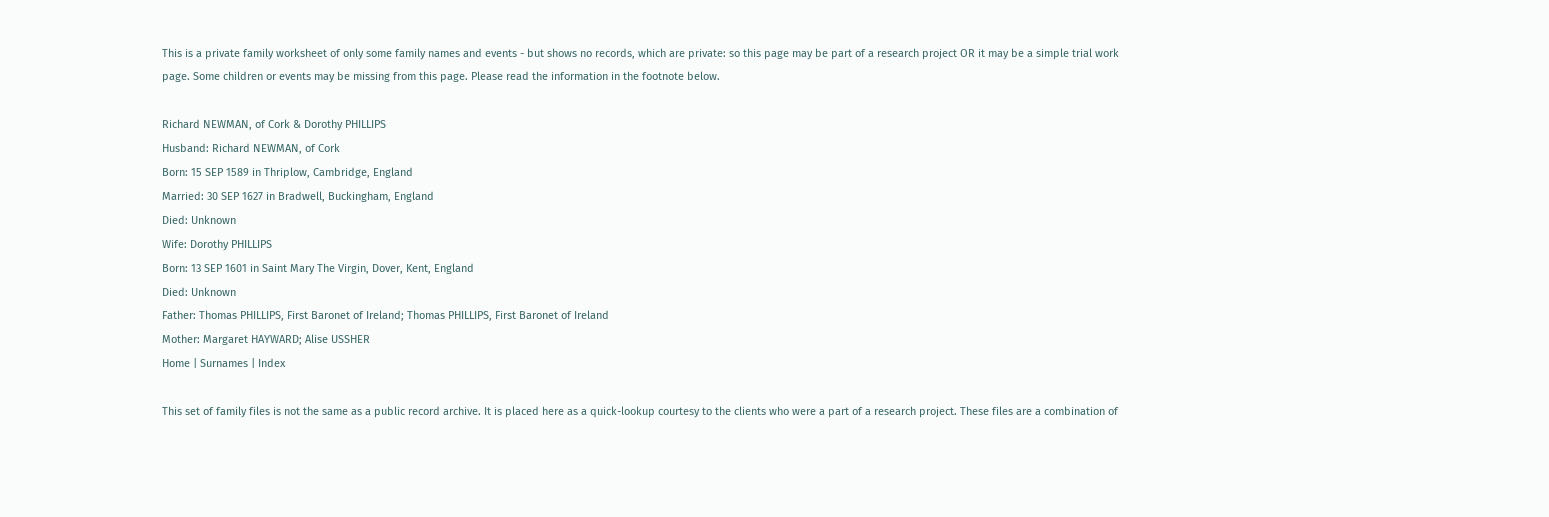This is a private family worksheet of only some family names and events - but shows no records, which are private: so this page may be part of a research project OR it may be a simple trial work page. Some children or events may be missing from this page. Please read the information in the footnote below.

Richard NEWMAN, of Cork & Dorothy PHILLIPS
Husband: Richard NEWMAN, of Cork
Born: 15 SEP 1589 in Thriplow, Cambridge, England
Married: 30 SEP 1627 in Bradwell, Buckingham, England
Died: Unknown
Wife: Dorothy PHILLIPS
Born: 13 SEP 1601 in Saint Mary The Virgin, Dover, Kent, England
Died: Unknown
Father: Thomas PHILLIPS, First Baronet of Ireland; Thomas PHILLIPS, First Baronet of Ireland
Mother: Margaret HAYWARD; Alise USSHER
Home | Surnames | Index

This set of family files is not the same as a public record archive. It is placed here as a quick-lookup courtesy to the clients who were a part of a research project. These files are a combination of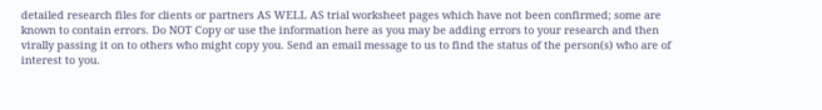detailed research files for clients or partners AS WELL AS trial worksheet pages which have not been confirmed; some are known to contain errors. Do NOT Copy or use the information here as you may be adding errors to your research and then virally passing it on to others who might copy you. Send an email message to us to find the status of the person(s) who are of interest to you.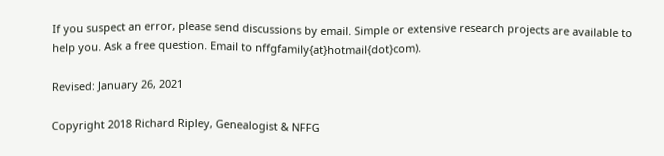If you suspect an error, please send discussions by email. Simple or extensive research projects are available to help you. Ask a free question. Email to nffgfamily{at}hotmail{dot}com).

Revised: January 26, 2021

Copyright 2018 Richard Ripley, Genealogist & NFFG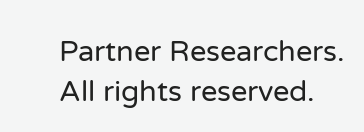Partner Researchers. All rights reserved.